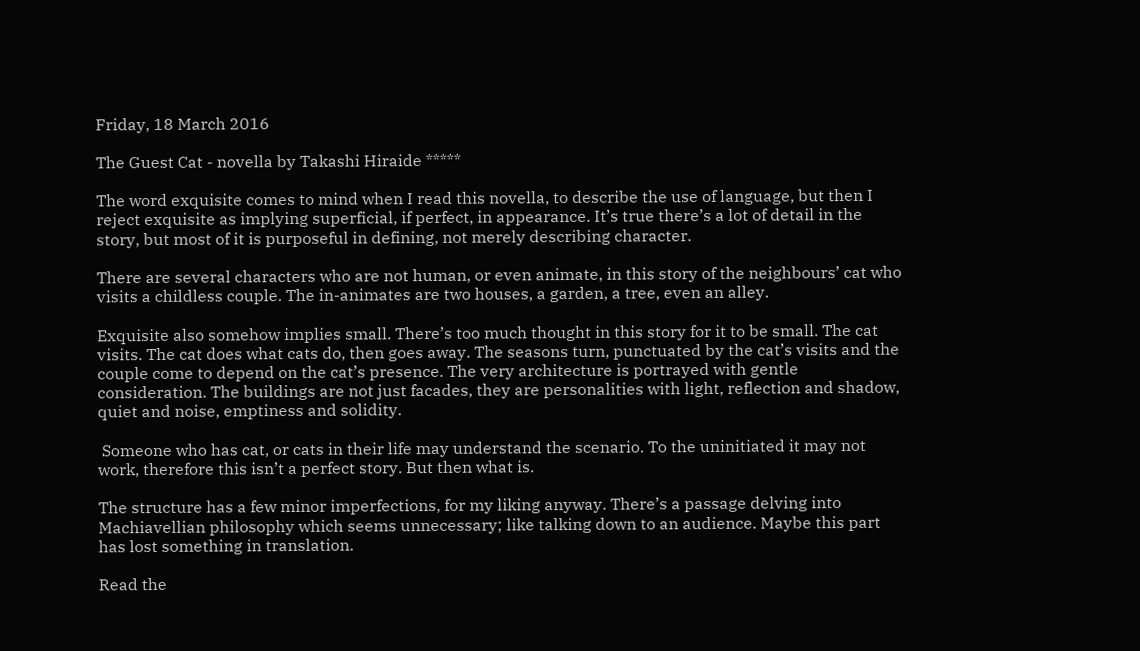Friday, 18 March 2016

The Guest Cat - novella by Takashi Hiraide *****

The word exquisite comes to mind when I read this novella, to describe the use of language, but then I reject exquisite as implying superficial, if perfect, in appearance. It’s true there’s a lot of detail in the story, but most of it is purposeful in defining, not merely describing character.

There are several characters who are not human, or even animate, in this story of the neighbours’ cat who visits a childless couple. The in-animates are two houses, a garden, a tree, even an alley.

Exquisite also somehow implies small. There’s too much thought in this story for it to be small. The cat visits. The cat does what cats do, then goes away. The seasons turn, punctuated by the cat’s visits and the couple come to depend on the cat’s presence. The very architecture is portrayed with gentle consideration. The buildings are not just facades, they are personalities with light, reflection and shadow, quiet and noise, emptiness and solidity.

 Someone who has cat, or cats in their life may understand the scenario. To the uninitiated it may not work, therefore this isn’t a perfect story. But then what is.

The structure has a few minor imperfections, for my liking anyway. There’s a passage delving into Machiavellian philosophy which seems unnecessary; like talking down to an audience. Maybe this part has lost something in translation.

Read the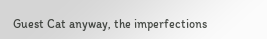Guest Cat anyway, the imperfections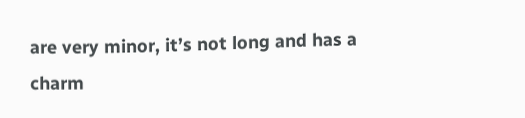are very minor, it’s not long and has a charm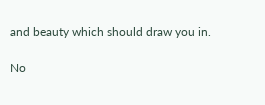and beauty which should draw you in.

No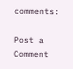comments:

Post a Comment